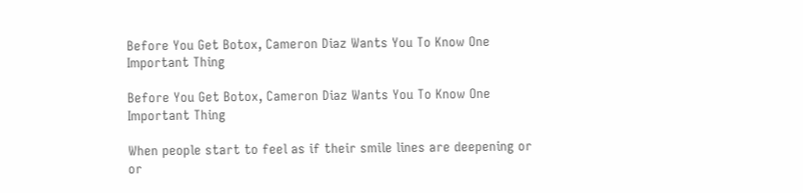Before You Get Botox, Cameron Diaz Wants You To Know One Important Thing

Before You Get Botox, Cameron Diaz Wants You To Know One Important Thing

When people start to feel as if their smile lines are deepening or or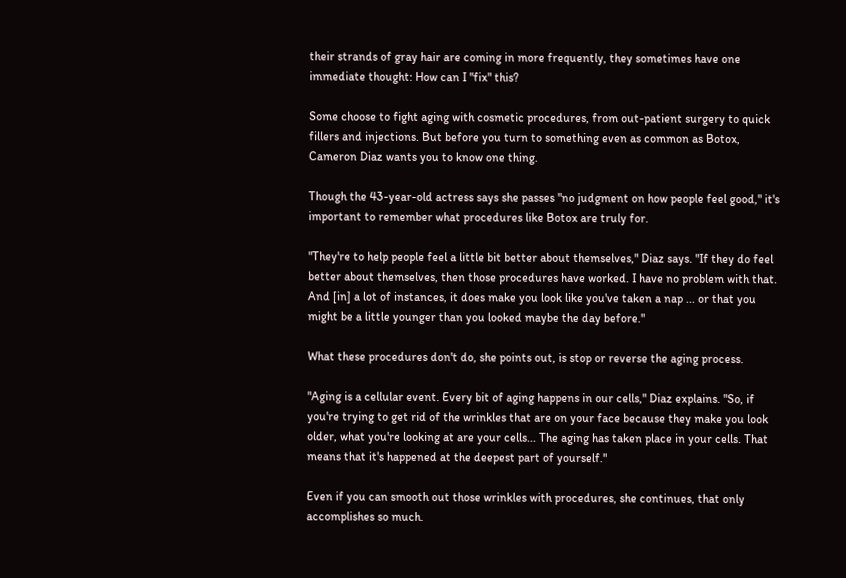their strands of gray hair are coming in more frequently, they sometimes have one immediate thought: How can I "fix" this?

Some choose to fight aging with cosmetic procedures, from out-patient surgery to quick fillers and injections. But before you turn to something even as common as Botox, Cameron Diaz wants you to know one thing.

Though the 43-year-old actress says she passes "no judgment on how people feel good," it's important to remember what procedures like Botox are truly for.

"They're to help people feel a little bit better about themselves," Diaz says. "If they do feel better about themselves, then those procedures have worked. I have no problem with that. And [in] a lot of instances, it does make you look like you've taken a nap ... or that you might be a little younger than you looked maybe the day before."

What these procedures don't do, she points out, is stop or reverse the aging process.

"Aging is a cellular event. Every bit of aging happens in our cells," Diaz explains. "So, if you're trying to get rid of the wrinkles that are on your face because they make you look older, what you're looking at are your cells... The aging has taken place in your cells. That means that it's happened at the deepest part of yourself."

Even if you can smooth out those wrinkles with procedures, she continues, that only accomplishes so much.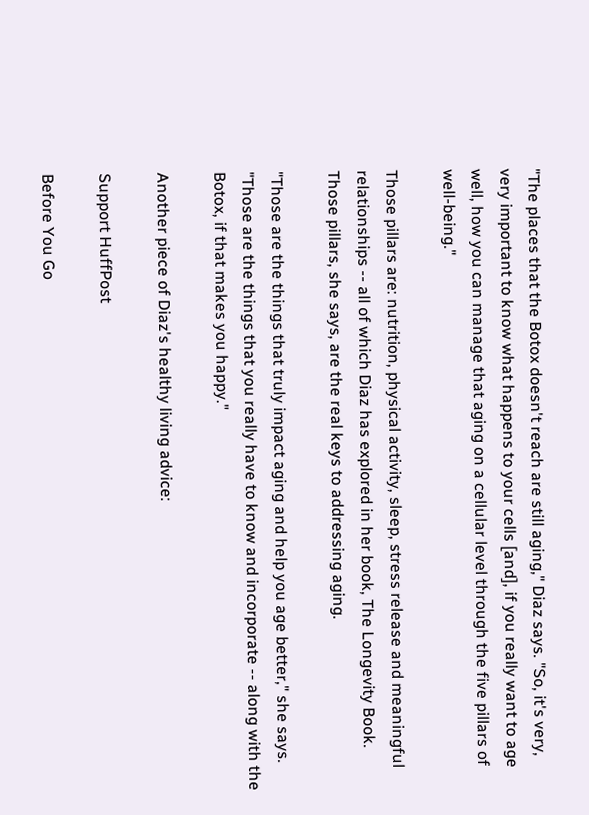"The places that the Botox doesn't reach are still aging," Diaz says. "So, it's very, very important to know what happens to your cells [and], if you really want to age well, how you can manage that aging on a cellular level through the five pillars of well-being."

Those pillars are: nutrition, physical activity, sleep, stress release and meaningful relationships -- all of which Diaz has explored in her book, The Longevity Book. Those pillars, she says, are the real keys to addressing aging.

"Those are the things that truly impact aging and help you age better," she says. "Those are the things that you really have to know and incorporate -- along with the Botox, if that makes you happy."

Another piece of Diaz's healthy living advice:

Support HuffPost

Before You Go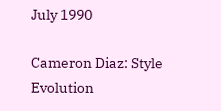July 1990

Cameron Diaz: Style Evolution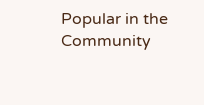Popular in the Community